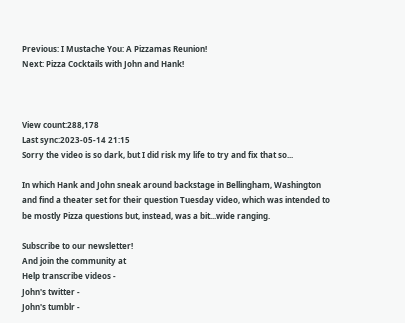Previous: I Mustache You: A Pizzamas Reunion!
Next: Pizza Cocktails with John and Hank!



View count:288,178
Last sync:2023-05-14 21:15
Sorry the video is so dark, but I did risk my life to try and fix that so...

In which Hank and John sneak around backstage in Bellingham, Washington and find a theater set for their question Tuesday video, which was intended to be mostly Pizza questions but, instead, was a bit...wide ranging.

Subscribe to our newsletter!
And join the community at
Help transcribe videos -
John's twitter -
John's tumblr -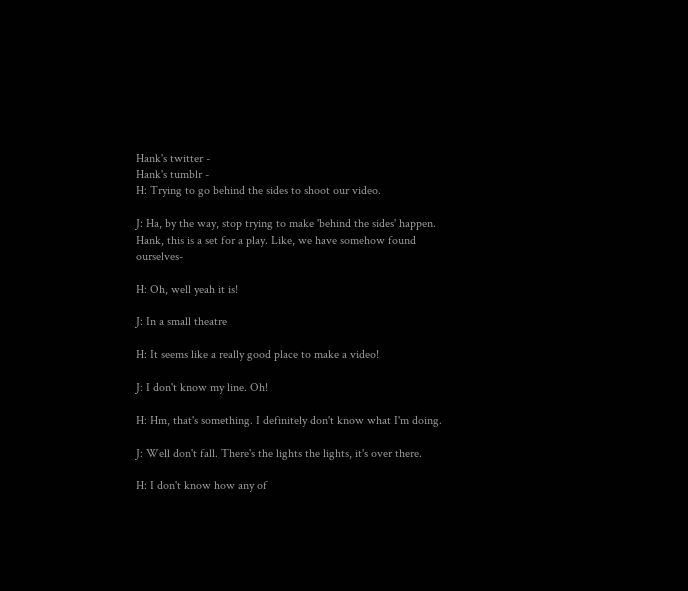Hank's twitter -
Hank's tumblr -
H: Trying to go behind the sides to shoot our video.

J: Ha, by the way, stop trying to make 'behind the sides' happen. Hank, this is a set for a play. Like, we have somehow found ourselves-

H: Oh, well yeah it is!

J: In a small theatre

H: It seems like a really good place to make a video!

J: I don't know my line. Oh!

H: Hm, that's something. I definitely don't know what I'm doing.

J: Well don't fall. There's the lights the lights, it's over there.

H: I don't know how any of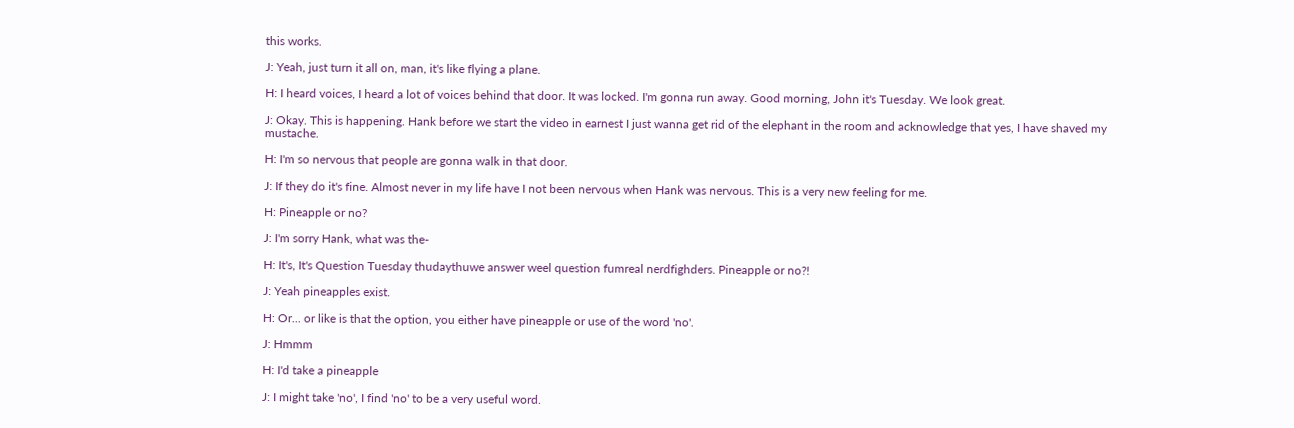this works.

J: Yeah, just turn it all on, man, it's like flying a plane.

H: I heard voices, I heard a lot of voices behind that door. It was locked. I'm gonna run away. Good morning, John it's Tuesday. We look great.

J: Okay. This is happening. Hank before we start the video in earnest I just wanna get rid of the elephant in the room and acknowledge that yes, I have shaved my mustache.

H: I'm so nervous that people are gonna walk in that door.

J: If they do it's fine. Almost never in my life have I not been nervous when Hank was nervous. This is a very new feeling for me.

H: Pineapple or no?

J: I'm sorry Hank, what was the-

H: It's, It's Question Tuesday thudaythuwe answer weel question fumreal nerdfighders. Pineapple or no?!

J: Yeah pineapples exist.

H: Or... or like is that the option, you either have pineapple or use of the word 'no'.

J: Hmmm

H: I'd take a pineapple

J: I might take 'no', I find 'no' to be a very useful word.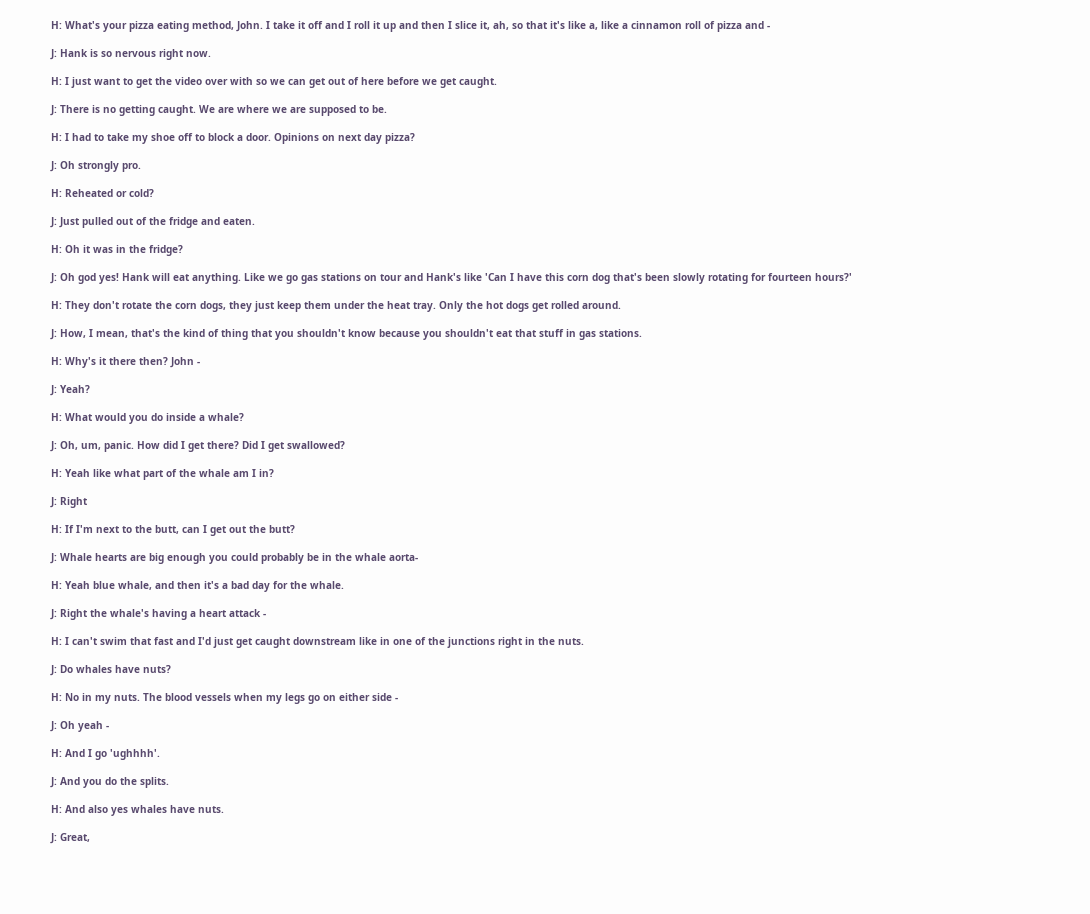H: What's your pizza eating method, John. I take it off and I roll it up and then I slice it, ah, so that it's like a, like a cinnamon roll of pizza and -

J: Hank is so nervous right now.

H: I just want to get the video over with so we can get out of here before we get caught.

J: There is no getting caught. We are where we are supposed to be.

H: I had to take my shoe off to block a door. Opinions on next day pizza?

J: Oh strongly pro.

H: Reheated or cold?

J: Just pulled out of the fridge and eaten.

H: Oh it was in the fridge?

J: Oh god yes! Hank will eat anything. Like we go gas stations on tour and Hank's like 'Can I have this corn dog that's been slowly rotating for fourteen hours?'

H: They don't rotate the corn dogs, they just keep them under the heat tray. Only the hot dogs get rolled around.

J: How, I mean, that's the kind of thing that you shouldn't know because you shouldn't eat that stuff in gas stations.

H: Why's it there then? John -

J: Yeah?

H: What would you do inside a whale?

J: Oh, um, panic. How did I get there? Did I get swallowed?

H: Yeah like what part of the whale am I in?

J: Right

H: If I'm next to the butt, can I get out the butt?

J: Whale hearts are big enough you could probably be in the whale aorta-

H: Yeah blue whale, and then it's a bad day for the whale.

J: Right the whale's having a heart attack -

H: I can't swim that fast and I'd just get caught downstream like in one of the junctions right in the nuts.

J: Do whales have nuts?

H: No in my nuts. The blood vessels when my legs go on either side -

J: Oh yeah -

H: And I go 'ughhhh'.

J: And you do the splits.

H: And also yes whales have nuts.

J: Great,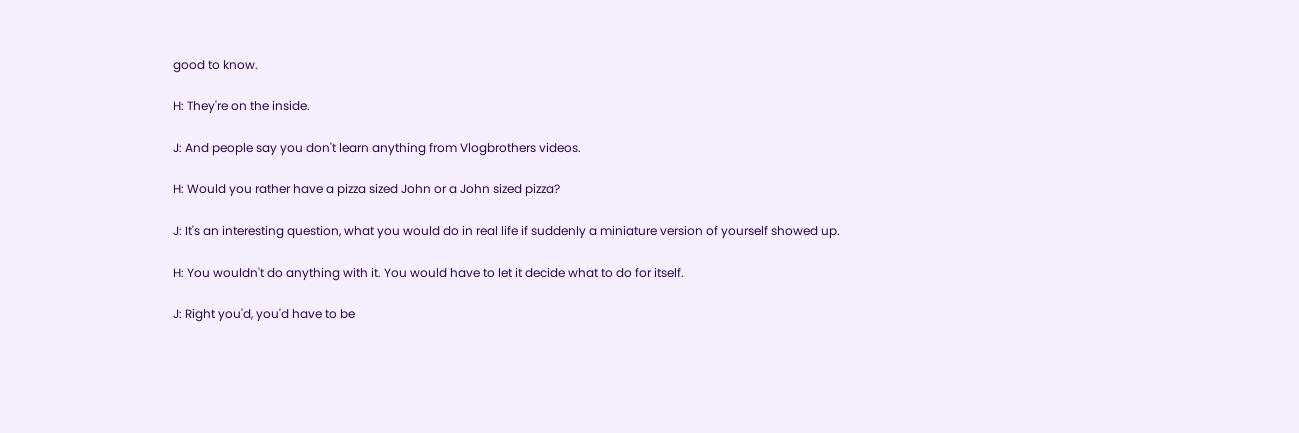good to know.

H: They're on the inside.

J: And people say you don't learn anything from Vlogbrothers videos.

H: Would you rather have a pizza sized John or a John sized pizza?

J: It's an interesting question, what you would do in real life if suddenly a miniature version of yourself showed up.

H: You wouldn't do anything with it. You would have to let it decide what to do for itself.

J: Right you'd, you'd have to be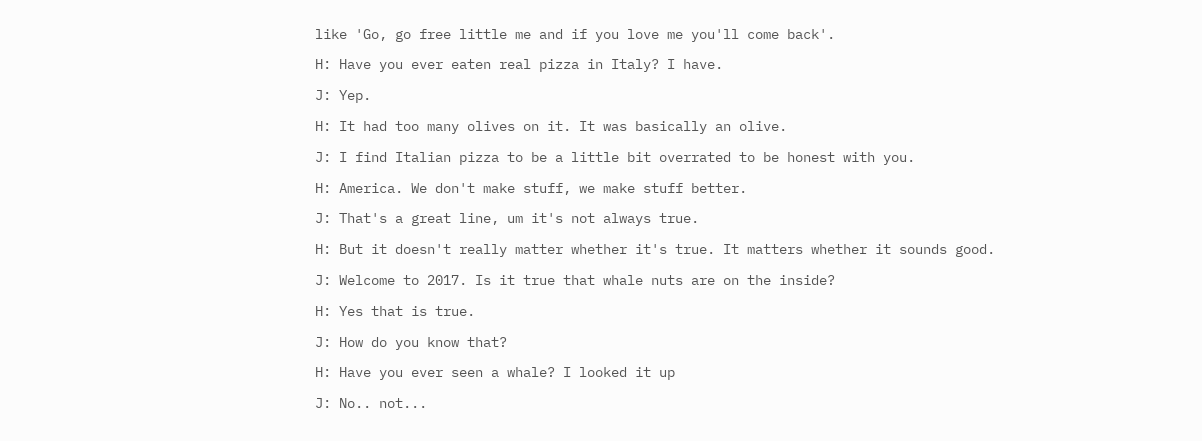like 'Go, go free little me and if you love me you'll come back'.

H: Have you ever eaten real pizza in Italy? I have.

J: Yep.

H: It had too many olives on it. It was basically an olive.

J: I find Italian pizza to be a little bit overrated to be honest with you.

H: America. We don't make stuff, we make stuff better.

J: That's a great line, um it's not always true.

H: But it doesn't really matter whether it's true. It matters whether it sounds good.

J: Welcome to 2017. Is it true that whale nuts are on the inside?

H: Yes that is true.

J: How do you know that?

H: Have you ever seen a whale? I looked it up

J: No.. not...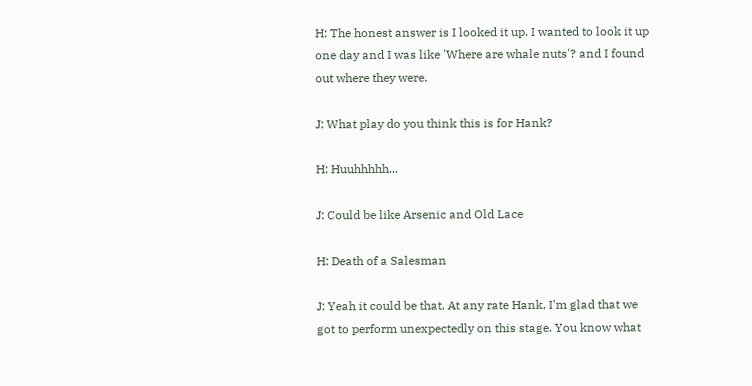H: The honest answer is I looked it up. I wanted to look it up one day and I was like 'Where are whale nuts'? and I found out where they were.

J: What play do you think this is for Hank?

H: Huuhhhhh...

J: Could be like Arsenic and Old Lace

H: Death of a Salesman

J: Yeah it could be that. At any rate Hank, I'm glad that we got to perform unexpectedly on this stage. You know what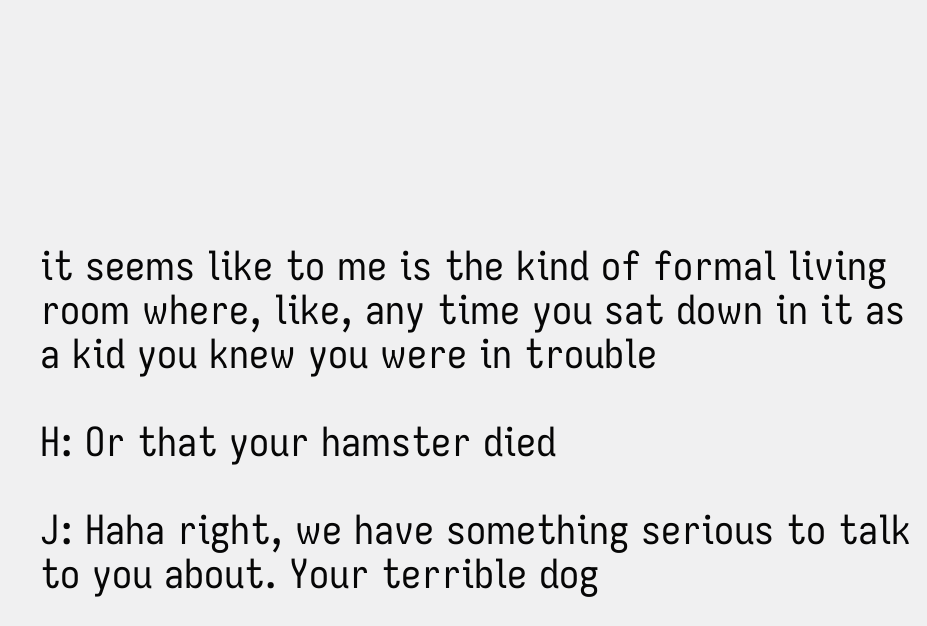it seems like to me is the kind of formal living room where, like, any time you sat down in it as a kid you knew you were in trouble

H: Or that your hamster died

J: Haha right, we have something serious to talk to you about. Your terrible dog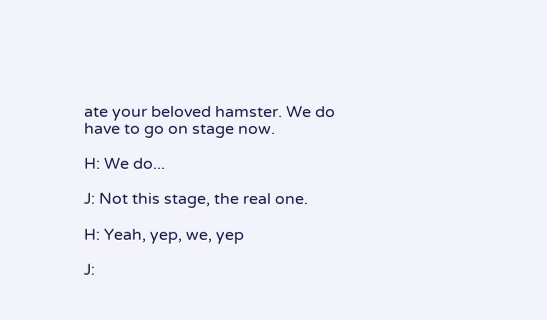ate your beloved hamster. We do have to go on stage now.

H: We do...

J: Not this stage, the real one.

H: Yeah, yep, we, yep

J: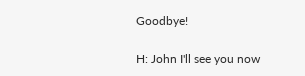Goodbye!

H: John I'll see you now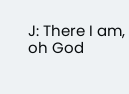J: There I am, oh God